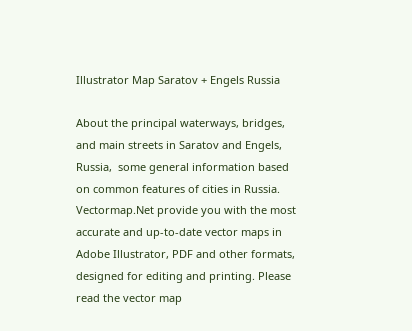Illustrator Map Saratov + Engels Russia

About the principal waterways, bridges, and main streets in Saratov and Engels, Russia,  some general information based on common features of cities in Russia.
Vectormap.Net provide you with the most accurate and up-to-date vector maps in Adobe Illustrator, PDF and other formats, designed for editing and printing. Please read the vector map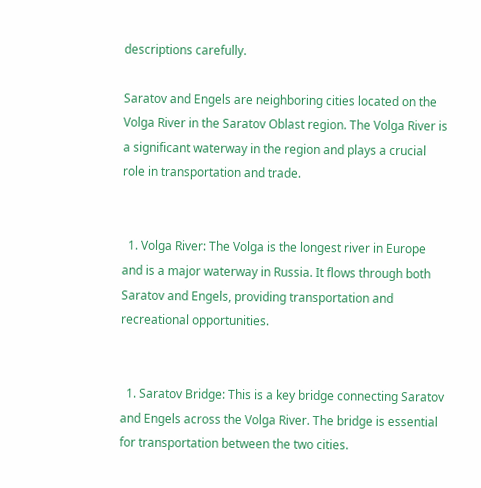descriptions carefully.

Saratov and Engels are neighboring cities located on the Volga River in the Saratov Oblast region. The Volga River is a significant waterway in the region and plays a crucial role in transportation and trade.


  1. Volga River: The Volga is the longest river in Europe and is a major waterway in Russia. It flows through both Saratov and Engels, providing transportation and recreational opportunities.


  1. Saratov Bridge: This is a key bridge connecting Saratov and Engels across the Volga River. The bridge is essential for transportation between the two cities.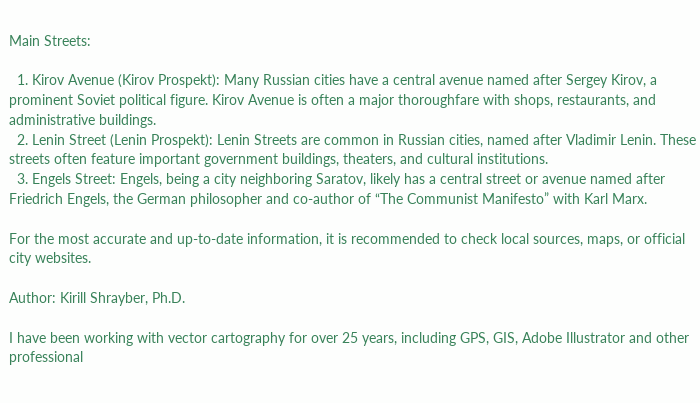Main Streets:

  1. Kirov Avenue (Kirov Prospekt): Many Russian cities have a central avenue named after Sergey Kirov, a prominent Soviet political figure. Kirov Avenue is often a major thoroughfare with shops, restaurants, and administrative buildings.
  2. Lenin Street (Lenin Prospekt): Lenin Streets are common in Russian cities, named after Vladimir Lenin. These streets often feature important government buildings, theaters, and cultural institutions.
  3. Engels Street: Engels, being a city neighboring Saratov, likely has a central street or avenue named after Friedrich Engels, the German philosopher and co-author of “The Communist Manifesto” with Karl Marx.

For the most accurate and up-to-date information, it is recommended to check local sources, maps, or official city websites.

Author: Kirill Shrayber, Ph.D.

I have been working with vector cartography for over 25 years, including GPS, GIS, Adobe Illustrator and other professional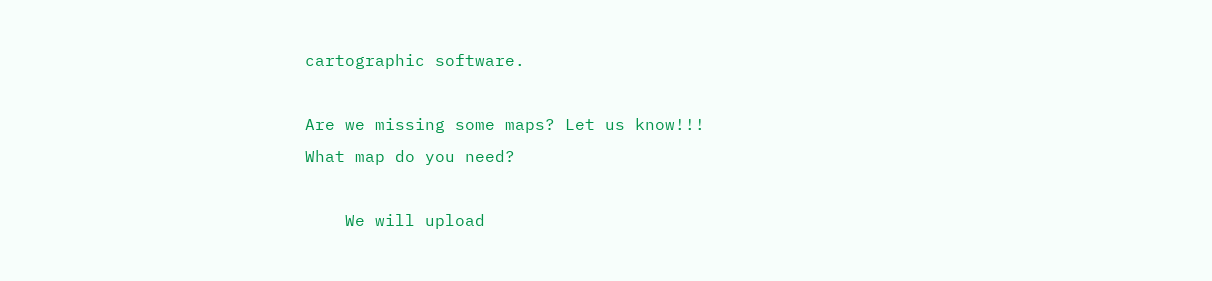cartographic software.

Are we missing some maps? Let us know!!!
What map do you need?

    We will upload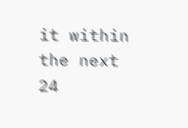it within the next 24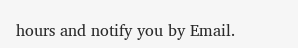hours and notify you by Email.